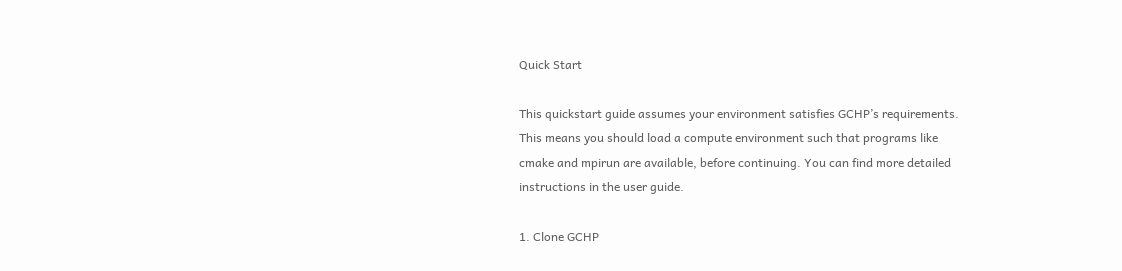Quick Start

This quickstart guide assumes your environment satisfies GCHP’s requirements. This means you should load a compute environment such that programs like cmake and mpirun are available, before continuing. You can find more detailed instructions in the user guide.

1. Clone GCHP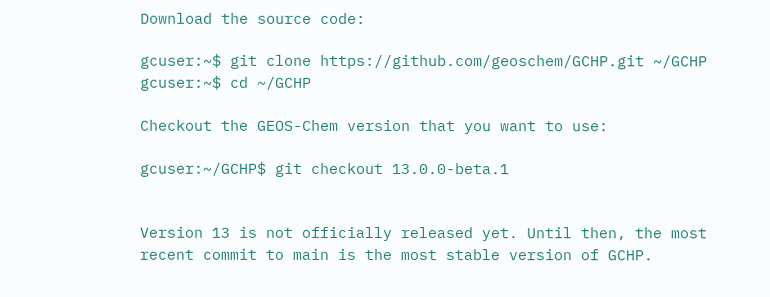Download the source code:

gcuser:~$ git clone https://github.com/geoschem/GCHP.git ~/GCHP
gcuser:~$ cd ~/GCHP

Checkout the GEOS-Chem version that you want to use:

gcuser:~/GCHP$ git checkout 13.0.0-beta.1


Version 13 is not officially released yet. Until then, the most recent commit to main is the most stable version of GCHP.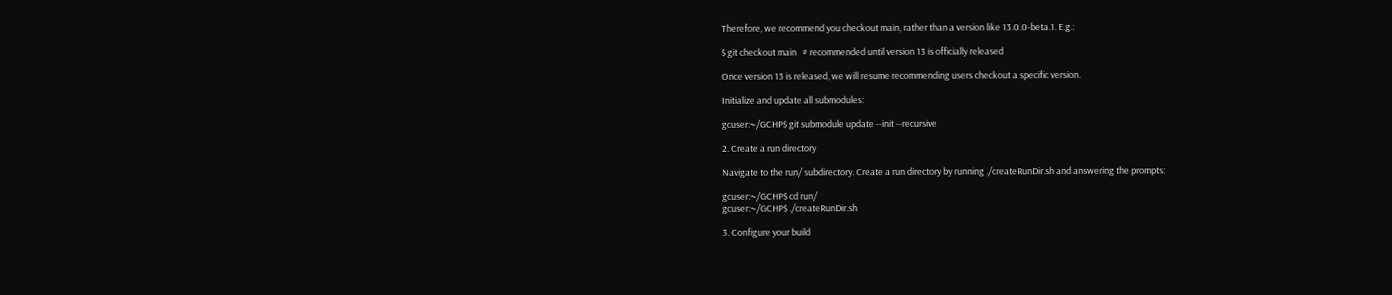Therefore, we recommend you checkout main, rather than a version like 13.0.0-beta.1. E.g.:

$ git checkout main   # recommended until version 13 is officially released

Once version 13 is released, we will resume recommending users checkout a specific version.

Initialize and update all submodules:

gcuser:~/GCHP$ git submodule update --init --recursive

2. Create a run directory

Navigate to the run/ subdirectory. Create a run directory by running ./createRunDir.sh and answering the prompts:

gcuser:~/GCHP$ cd run/
gcuser:~/GCHP$ ./createRunDir.sh

3. Configure your build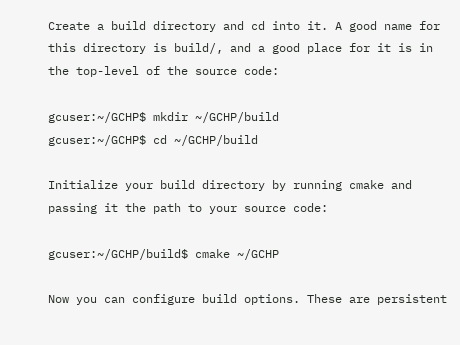Create a build directory and cd into it. A good name for this directory is build/, and a good place for it is in the top-level of the source code:

gcuser:~/GCHP$ mkdir ~/GCHP/build
gcuser:~/GCHP$ cd ~/GCHP/build

Initialize your build directory by running cmake and passing it the path to your source code:

gcuser:~/GCHP/build$ cmake ~/GCHP

Now you can configure build options. These are persistent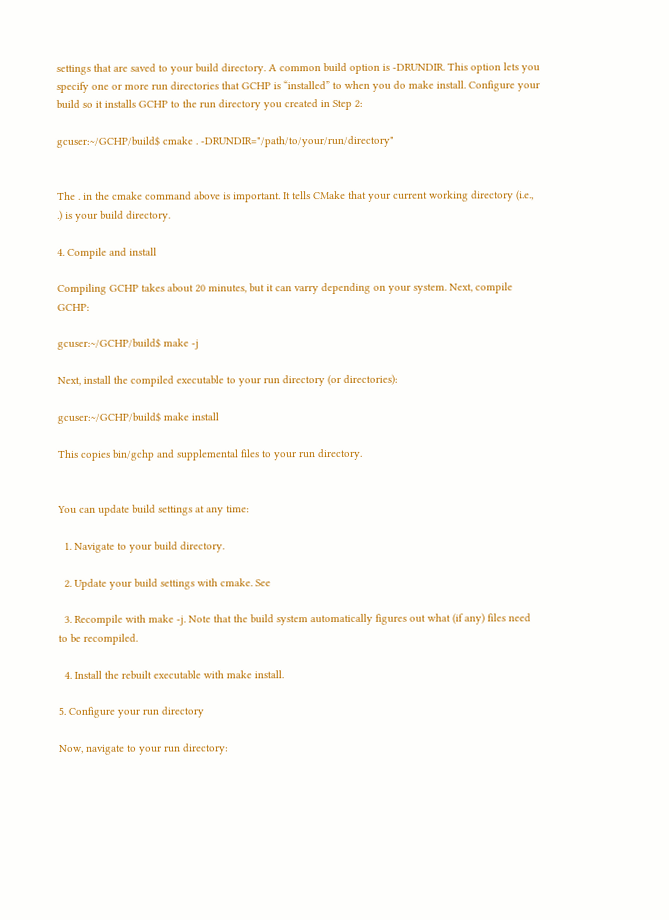settings that are saved to your build directory. A common build option is -DRUNDIR. This option lets you specify one or more run directories that GCHP is “installed” to when you do make install. Configure your build so it installs GCHP to the run directory you created in Step 2:

gcuser:~/GCHP/build$ cmake . -DRUNDIR="/path/to/your/run/directory"


The . in the cmake command above is important. It tells CMake that your current working directory (i.e., .) is your build directory.

4. Compile and install

Compiling GCHP takes about 20 minutes, but it can varry depending on your system. Next, compile GCHP:

gcuser:~/GCHP/build$ make -j

Next, install the compiled executable to your run directory (or directories):

gcuser:~/GCHP/build$ make install

This copies bin/gchp and supplemental files to your run directory.


You can update build settings at any time:

  1. Navigate to your build directory.

  2. Update your build settings with cmake. See

  3. Recompile with make -j. Note that the build system automatically figures out what (if any) files need to be recompiled.

  4. Install the rebuilt executable with make install.

5. Configure your run directory

Now, navigate to your run directory: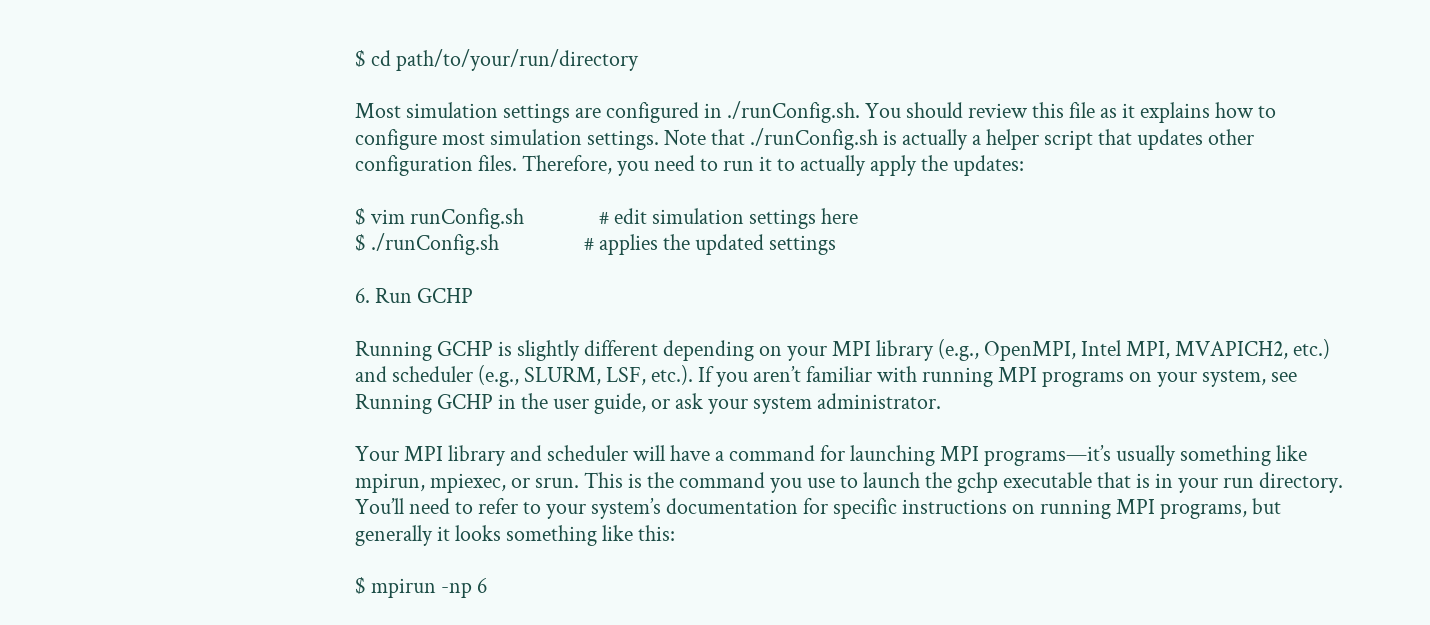$ cd path/to/your/run/directory

Most simulation settings are configured in ./runConfig.sh. You should review this file as it explains how to configure most simulation settings. Note that ./runConfig.sh is actually a helper script that updates other configuration files. Therefore, you need to run it to actually apply the updates:

$ vim runConfig.sh               # edit simulation settings here
$ ./runConfig.sh                 # applies the updated settings

6. Run GCHP

Running GCHP is slightly different depending on your MPI library (e.g., OpenMPI, Intel MPI, MVAPICH2, etc.) and scheduler (e.g., SLURM, LSF, etc.). If you aren’t familiar with running MPI programs on your system, see Running GCHP in the user guide, or ask your system administrator.

Your MPI library and scheduler will have a command for launching MPI programs—it’s usually something like mpirun, mpiexec, or srun. This is the command you use to launch the gchp executable that is in your run directory. You’ll need to refer to your system’s documentation for specific instructions on running MPI programs, but generally it looks something like this:

$ mpirun -np 6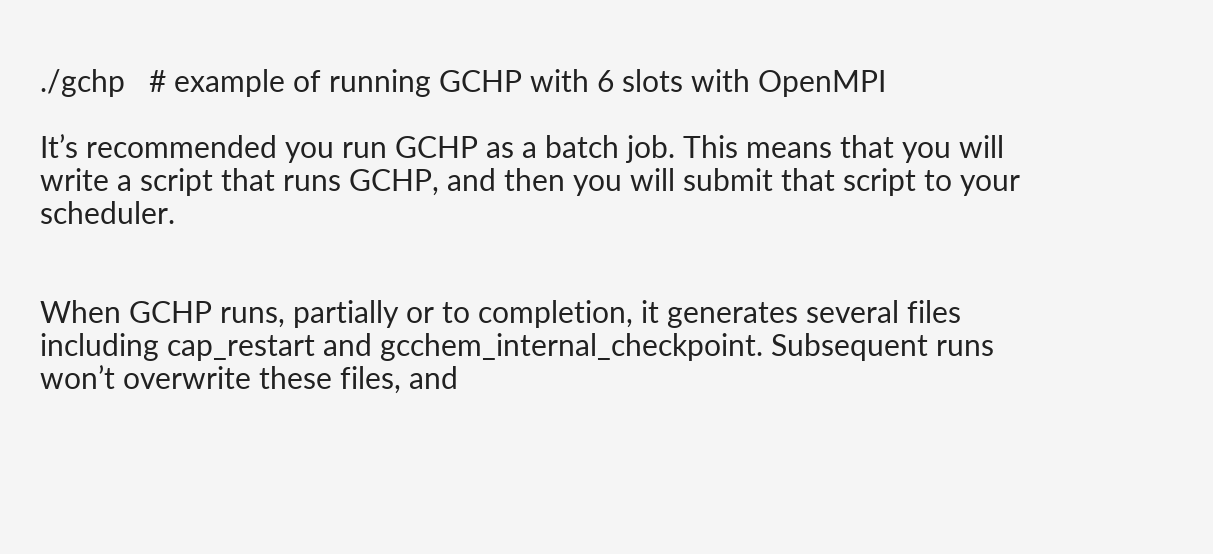./gchp   # example of running GCHP with 6 slots with OpenMPI

It’s recommended you run GCHP as a batch job. This means that you will write a script that runs GCHP, and then you will submit that script to your scheduler.


When GCHP runs, partially or to completion, it generates several files including cap_restart and gcchem_internal_checkpoint. Subsequent runs won’t overwrite these files, and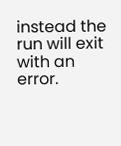instead the run will exit with an error.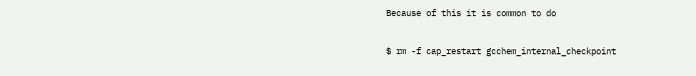Because of this it is common to do

$ rm -f cap_restart gcchem_internal_checkpoint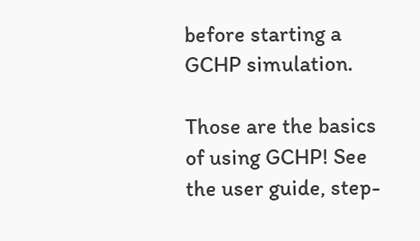before starting a GCHP simulation.

Those are the basics of using GCHP! See the user guide, step-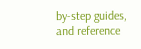by-step guides, and reference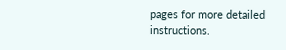pages for more detailed instructions.